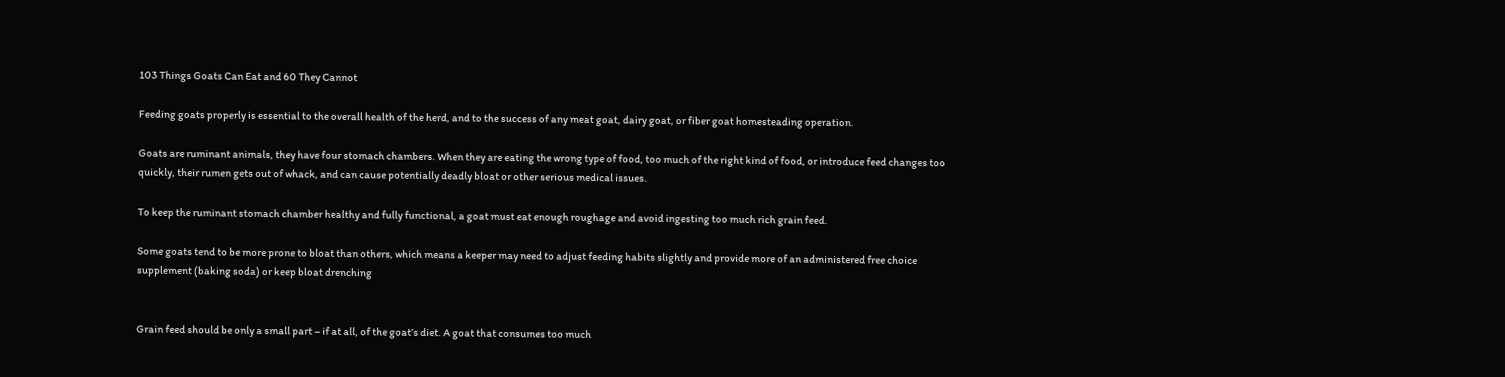103 Things Goats Can Eat and 60 They Cannot

Feeding goats properly is essential to the overall health of the herd, and to the success of any meat goat, dairy goat, or fiber goat homesteading operation.

Goats are ruminant animals, they have four stomach chambers. When they are eating the wrong type of food, too much of the right kind of food, or introduce feed changes too quickly, their rumen gets out of whack, and can cause potentially deadly bloat or other serious medical issues.

To keep the ruminant stomach chamber healthy and fully functional, a goat must eat enough roughage and avoid ingesting too much rich grain feed.

Some goats tend to be more prone to bloat than others, which means a keeper may need to adjust feeding habits slightly and provide more of an administered free choice supplement (baking soda) or keep bloat drenching


Grain feed should be only a small part – if at all, of the goat’s diet. A goat that consumes too much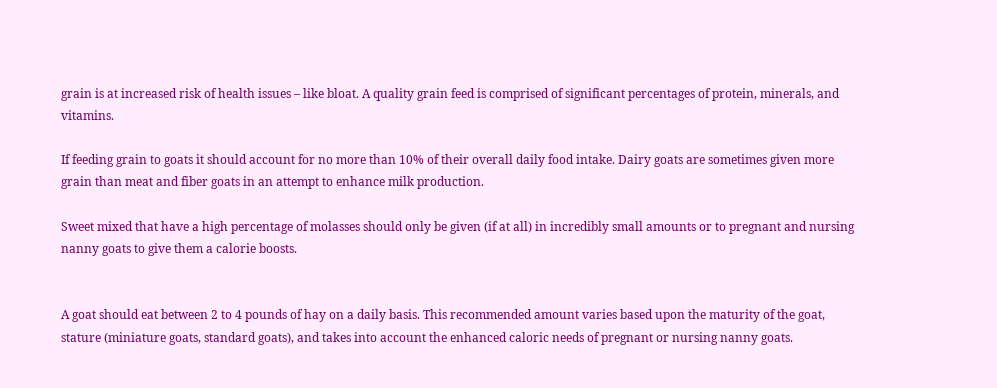grain is at increased risk of health issues – like bloat. A quality grain feed is comprised of significant percentages of protein, minerals, and vitamins.

If feeding grain to goats it should account for no more than 10% of their overall daily food intake. Dairy goats are sometimes given more grain than meat and fiber goats in an attempt to enhance milk production.

Sweet mixed that have a high percentage of molasses should only be given (if at all) in incredibly small amounts or to pregnant and nursing nanny goats to give them a calorie boosts.


A goat should eat between 2 to 4 pounds of hay on a daily basis. This recommended amount varies based upon the maturity of the goat, stature (miniature goats, standard goats), and takes into account the enhanced caloric needs of pregnant or nursing nanny goats.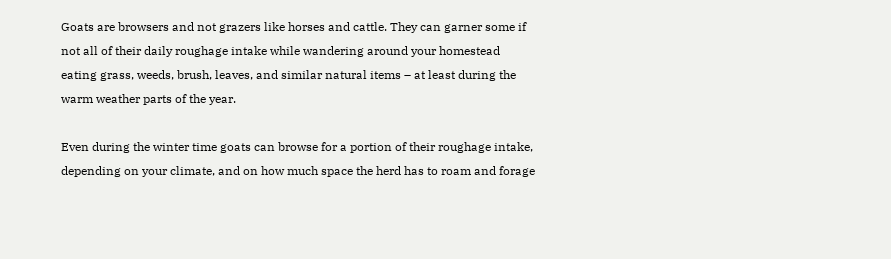Goats are browsers and not grazers like horses and cattle. They can garner some if not all of their daily roughage intake while wandering around your homestead eating grass, weeds, brush, leaves, and similar natural items – at least during the warm weather parts of the year.

Even during the winter time goats can browse for a portion of their roughage intake, depending on your climate, and on how much space the herd has to roam and forage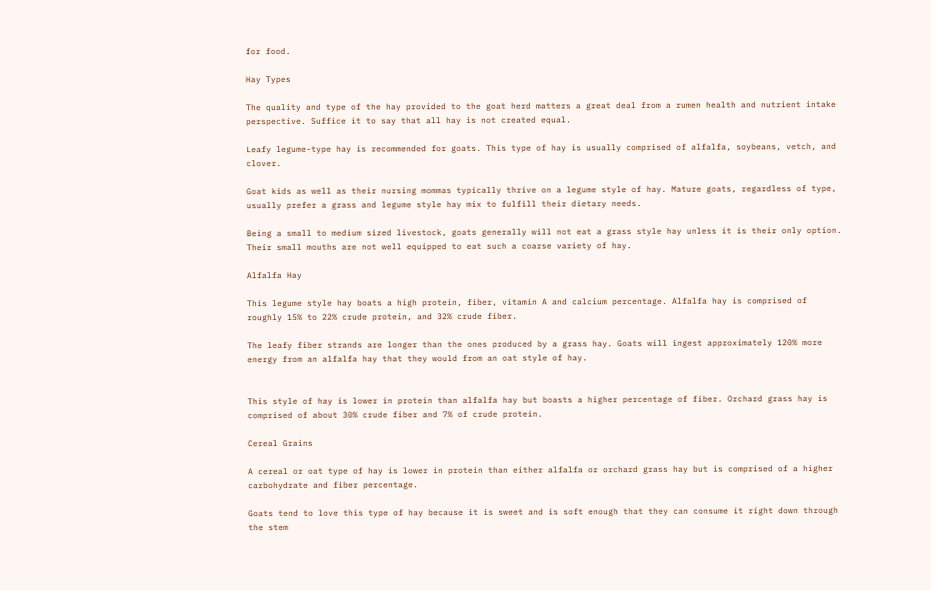for food.

Hay Types

The quality and type of the hay provided to the goat herd matters a great deal from a rumen health and nutrient intake perspective. Suffice it to say that all hay is not created equal.

Leafy legume-type hay is recommended for goats. This type of hay is usually comprised of alfalfa, soybeans, vetch, and clover.

Goat kids as well as their nursing mommas typically thrive on a legume style of hay. Mature goats, regardless of type, usually prefer a grass and legume style hay mix to fulfill their dietary needs.

Being a small to medium sized livestock, goats generally will not eat a grass style hay unless it is their only option. Their small mouths are not well equipped to eat such a coarse variety of hay.

Alfalfa Hay

This legume style hay boats a high protein, fiber, vitamin A and calcium percentage. Alfalfa hay is comprised of roughly 15% to 22% crude protein, and 32% crude fiber.

The leafy fiber strands are longer than the ones produced by a grass hay. Goats will ingest approximately 120% more energy from an alfalfa hay that they would from an oat style of hay.


This style of hay is lower in protein than alfalfa hay but boasts a higher percentage of fiber. Orchard grass hay is comprised of about 30% crude fiber and 7% of crude protein.

Cereal Grains

A cereal or oat type of hay is lower in protein than either alfalfa or orchard grass hay but is comprised of a higher carbohydrate and fiber percentage.

Goats tend to love this type of hay because it is sweet and is soft enough that they can consume it right down through the stem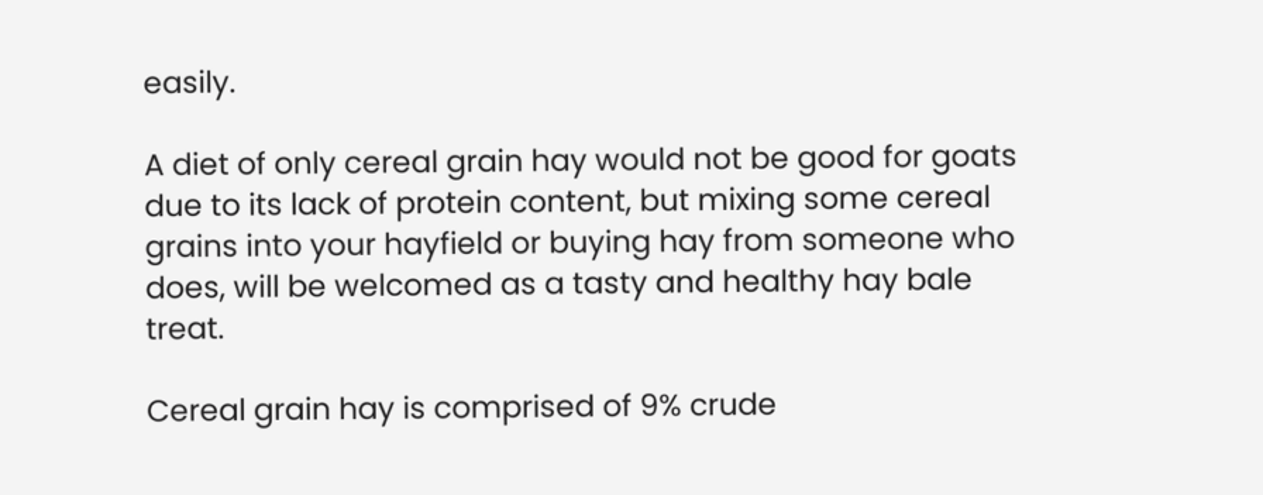easily.

A diet of only cereal grain hay would not be good for goats due to its lack of protein content, but mixing some cereal grains into your hayfield or buying hay from someone who does, will be welcomed as a tasty and healthy hay bale treat.

Cereal grain hay is comprised of 9% crude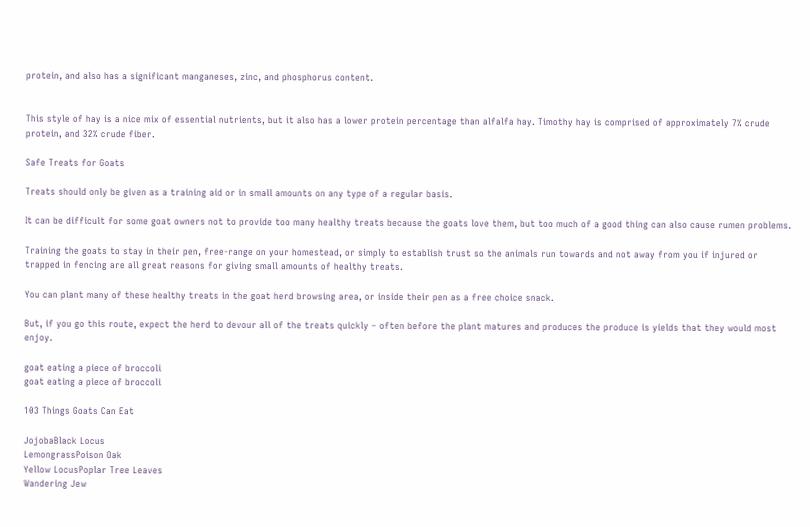protein, and also has a significant manganeses, zinc, and phosphorus content.


This style of hay is a nice mix of essential nutrients, but it also has a lower protein percentage than alfalfa hay. Timothy hay is comprised of approximately 7% crude protein, and 32% crude fiber.

Safe Treats for Goats

Treats should only be given as a training aid or in small amounts on any type of a regular basis.

It can be difficult for some goat owners not to provide too many healthy treats because the goats love them, but too much of a good thing can also cause rumen problems.

Training the goats to stay in their pen, free-range on your homestead, or simply to establish trust so the animals run towards and not away from you if injured or trapped in fencing are all great reasons for giving small amounts of healthy treats.

You can plant many of these healthy treats in the goat herd browsing area, or inside their pen as a free choice snack.

But, if you go this route, expect the herd to devour all of the treats quickly – often before the plant matures and produces the produce is yields that they would most enjoy.

goat eating a piece of broccoli
goat eating a piece of broccoli

103 Things Goats Can Eat

JojobaBlack Locus
LemongrassPoison Oak
Yellow LocusPoplar Tree Leaves
Wandering Jew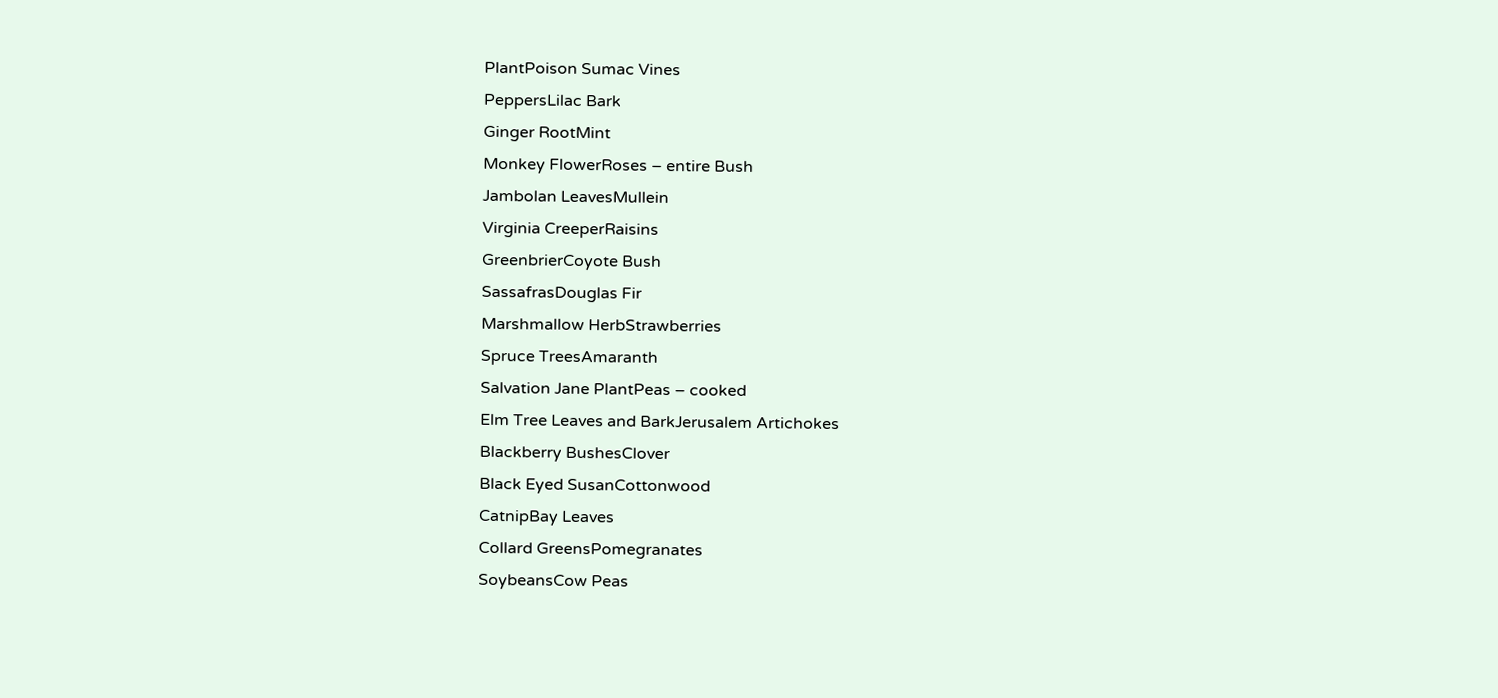PlantPoison Sumac Vines
PeppersLilac Bark
Ginger RootMint
Monkey FlowerRoses – entire Bush
Jambolan LeavesMullein
Virginia CreeperRaisins
GreenbrierCoyote Bush
SassafrasDouglas Fir
Marshmallow HerbStrawberries
Spruce TreesAmaranth
Salvation Jane PlantPeas – cooked
Elm Tree Leaves and BarkJerusalem Artichokes
Blackberry BushesClover
Black Eyed SusanCottonwood
CatnipBay Leaves
Collard GreensPomegranates
SoybeansCow Peas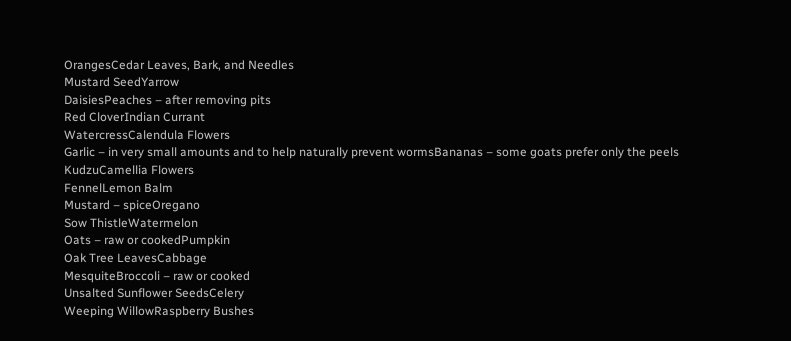OrangesCedar Leaves, Bark, and Needles
Mustard SeedYarrow
DaisiesPeaches – after removing pits
Red CloverIndian Currant
WatercressCalendula Flowers
Garlic – in very small amounts and to help naturally prevent wormsBananas – some goats prefer only the peels
KudzuCamellia Flowers
FennelLemon Balm
Mustard – spiceOregano
Sow ThistleWatermelon
Oats – raw or cookedPumpkin
Oak Tree LeavesCabbage
MesquiteBroccoli – raw or cooked
Unsalted Sunflower SeedsCelery
Weeping WillowRaspberry Bushes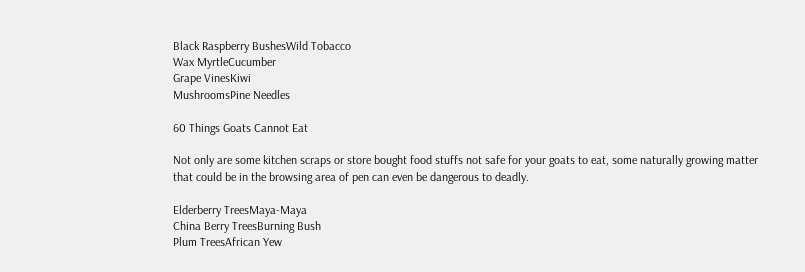Black Raspberry BushesWild Tobacco
Wax MyrtleCucumber
Grape VinesKiwi
MushroomsPine Needles

60 Things Goats Cannot Eat

Not only are some kitchen scraps or store bought food stuffs not safe for your goats to eat, some naturally growing matter that could be in the browsing area of pen can even be dangerous to deadly.

Elderberry TreesMaya-Maya
China Berry TreesBurning Bush
Plum TreesAfrican Yew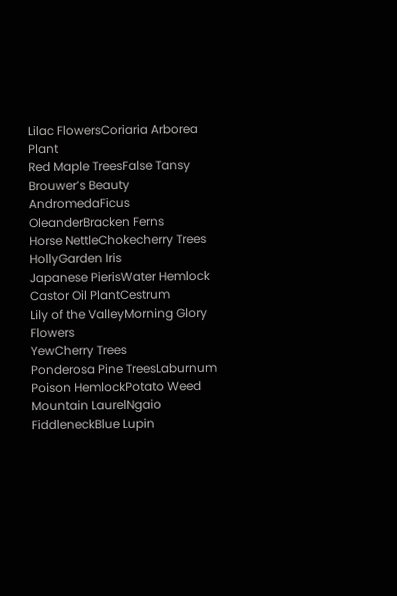Lilac FlowersCoriaria Arborea Plant
Red Maple TreesFalse Tansy
Brouwer’s Beauty AndromedaFicus
OleanderBracken Ferns
Horse NettleChokecherry Trees
HollyGarden Iris
Japanese PierisWater Hemlock
Castor Oil PlantCestrum
Lily of the ValleyMorning Glory Flowers
YewCherry Trees
Ponderosa Pine TreesLaburnum
Poison HemlockPotato Weed
Mountain LaurelNgaio
FiddleneckBlue Lupin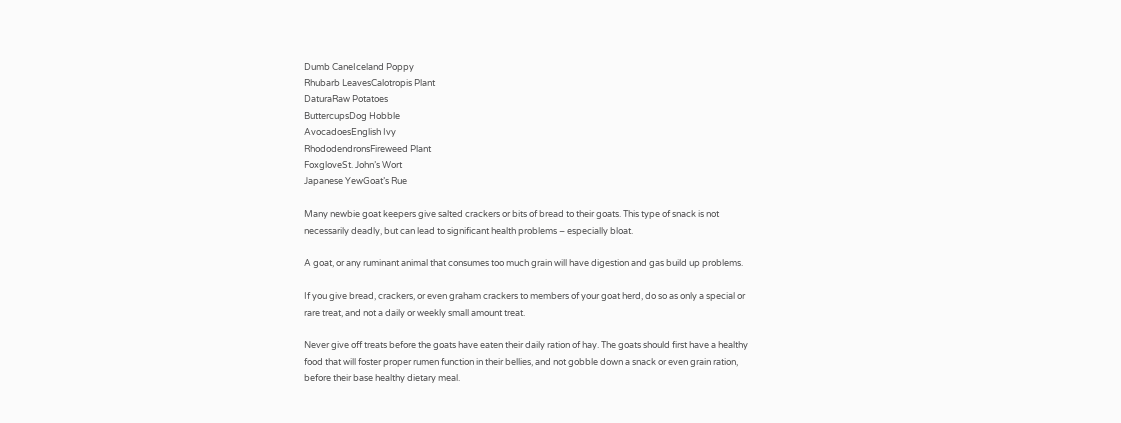Dumb CaneIceland Poppy
Rhubarb LeavesCalotropis Plant
DaturaRaw Potatoes
ButtercupsDog Hobble
AvocadoesEnglish Ivy
RhododendronsFireweed Plant
FoxgloveSt. John’s Wort
Japanese YewGoat’s Rue

Many newbie goat keepers give salted crackers or bits of bread to their goats. This type of snack is not necessarily deadly, but can lead to significant health problems – especially bloat.

A goat, or any ruminant animal that consumes too much grain will have digestion and gas build up problems.

If you give bread, crackers, or even graham crackers to members of your goat herd, do so as only a special or rare treat, and not a daily or weekly small amount treat.

Never give off treats before the goats have eaten their daily ration of hay. The goats should first have a healthy food that will foster proper rumen function in their bellies, and not gobble down a snack or even grain ration, before their base healthy dietary meal.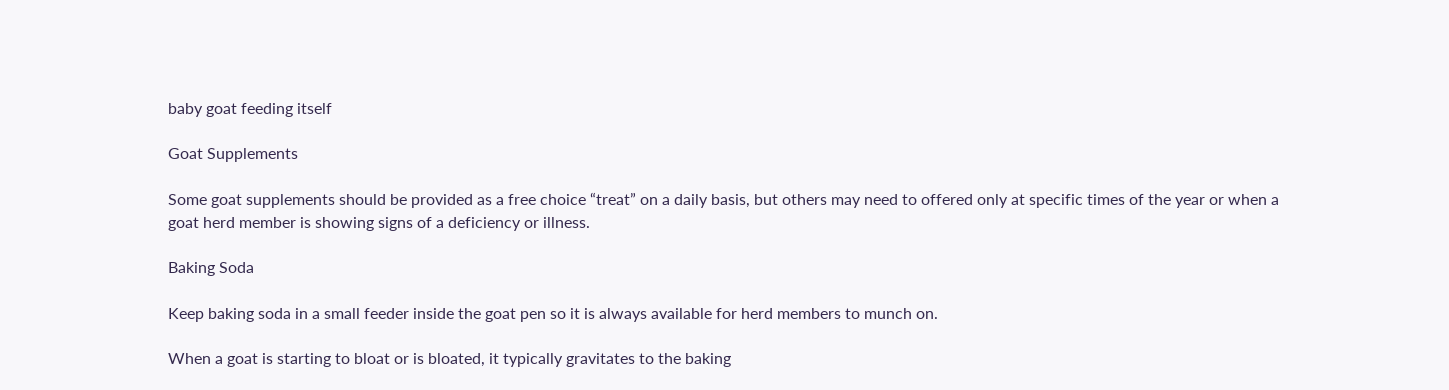baby goat feeding itself

Goat Supplements

Some goat supplements should be provided as a free choice “treat” on a daily basis, but others may need to offered only at specific times of the year or when a goat herd member is showing signs of a deficiency or illness.

Baking Soda

Keep baking soda in a small feeder inside the goat pen so it is always available for herd members to munch on.

When a goat is starting to bloat or is bloated, it typically gravitates to the baking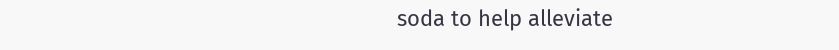soda to help alleviate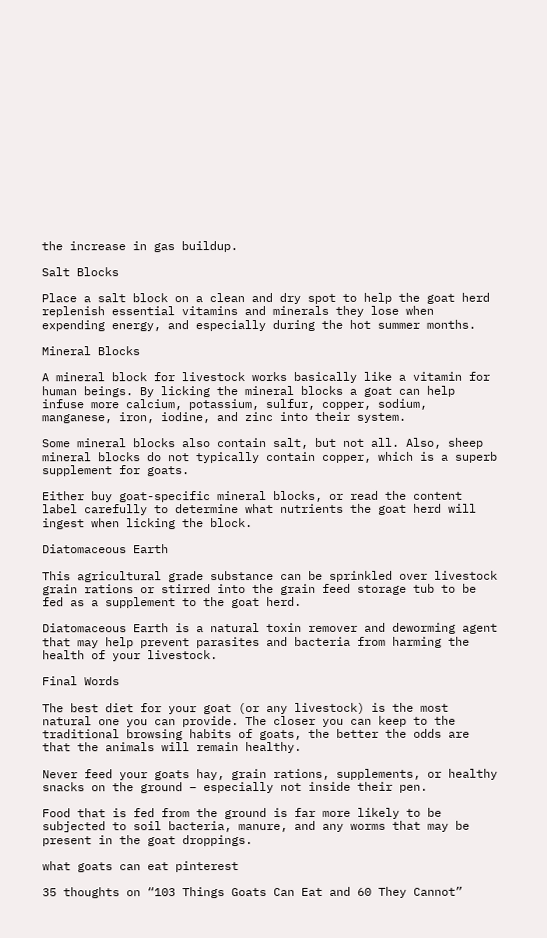the increase in gas buildup.

Salt Blocks

Place a salt block on a clean and dry spot to help the goat herd replenish essential vitamins and minerals they lose when expending energy, and especially during the hot summer months.

Mineral Blocks

A mineral block for livestock works basically like a vitamin for human beings. By licking the mineral blocks a goat can help infuse more calcium, potassium, sulfur, copper, sodium, manganese, iron, iodine, and zinc into their system.

Some mineral blocks also contain salt, but not all. Also, sheep mineral blocks do not typically contain copper, which is a superb supplement for goats.

Either buy goat-specific mineral blocks, or read the content label carefully to determine what nutrients the goat herd will ingest when licking the block.

Diatomaceous Earth

This agricultural grade substance can be sprinkled over livestock grain rations or stirred into the grain feed storage tub to be fed as a supplement to the goat herd.

Diatomaceous Earth is a natural toxin remover and deworming agent that may help prevent parasites and bacteria from harming the health of your livestock.

Final Words

The best diet for your goat (or any livestock) is the most natural one you can provide. The closer you can keep to the traditional browsing habits of goats, the better the odds are that the animals will remain healthy.

Never feed your goats hay, grain rations, supplements, or healthy snacks on the ground – especially not inside their pen.

Food that is fed from the ground is far more likely to be subjected to soil bacteria, manure, and any worms that may be present in the goat droppings.

what goats can eat pinterest

35 thoughts on “103 Things Goats Can Eat and 60 They Cannot”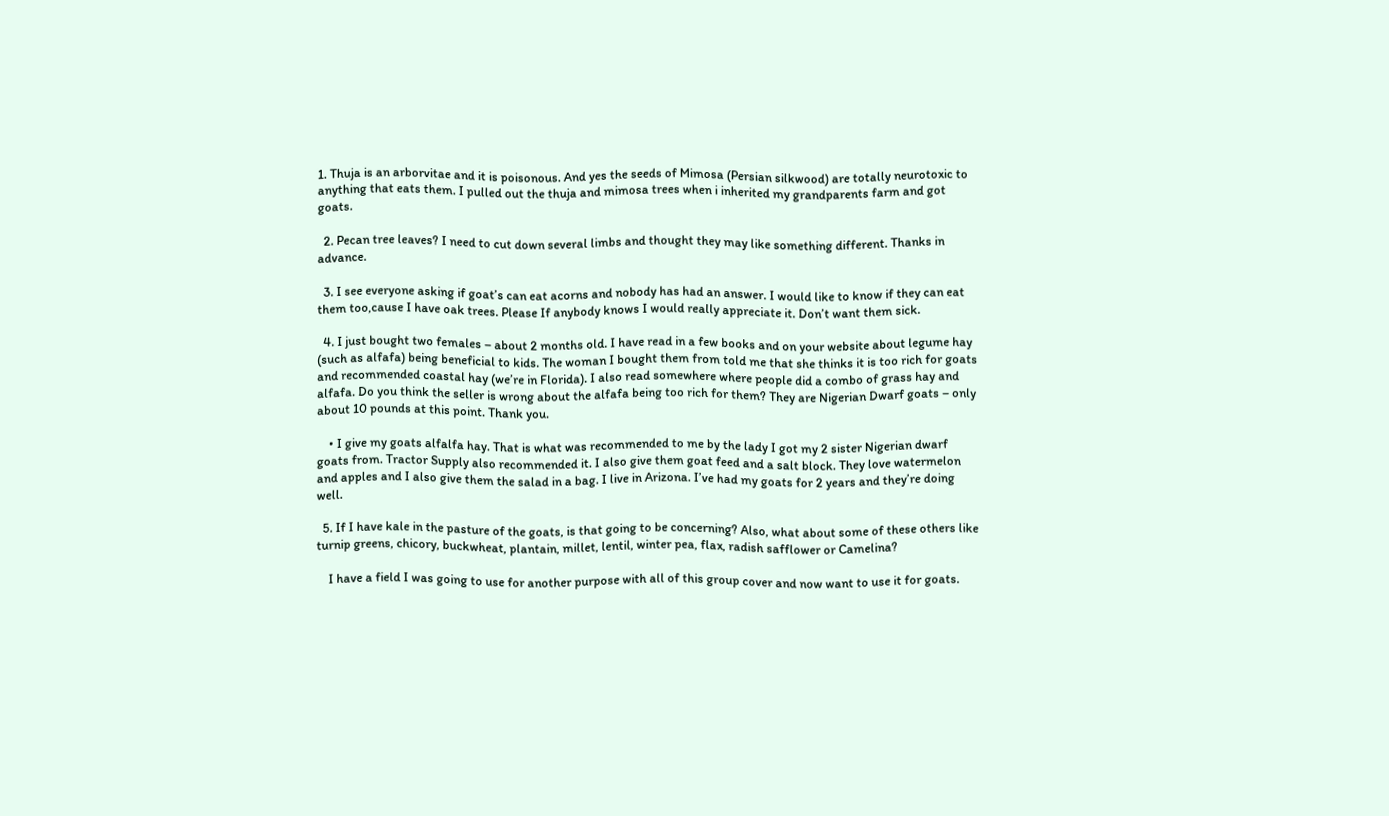1. Thuja is an arborvitae and it is poisonous. And yes the seeds of Mimosa (Persian silkwood) are totally neurotoxic to anything that eats them. I pulled out the thuja and mimosa trees when i inherited my grandparents farm and got goats.

  2. Pecan tree leaves? I need to cut down several limbs and thought they may like something different. Thanks in advance.

  3. I see everyone asking if goat’s can eat acorns and nobody has had an answer. I would like to know if they can eat them too,cause I have oak trees. Please If anybody knows I would really appreciate it. Don’t want them sick.

  4. I just bought two females – about 2 months old. I have read in a few books and on your website about legume hay (such as alfafa) being beneficial to kids. The woman I bought them from told me that she thinks it is too rich for goats and recommended coastal hay (we’re in Florida). I also read somewhere where people did a combo of grass hay and alfafa. Do you think the seller is wrong about the alfafa being too rich for them? They are Nigerian Dwarf goats – only about 10 pounds at this point. Thank you.

    • I give my goats alfalfa hay. That is what was recommended to me by the lady I got my 2 sister Nigerian dwarf goats from. Tractor Supply also recommended it. I also give them goat feed and a salt block. They love watermelon and apples and I also give them the salad in a bag. I live in Arizona. I’ve had my goats for 2 years and they’re doing well.

  5. If I have kale in the pasture of the goats, is that going to be concerning? Also, what about some of these others like turnip greens, chicory, buckwheat, plantain, millet, lentil, winter pea, flax, radish safflower or Camelina?

    I have a field I was going to use for another purpose with all of this group cover and now want to use it for goats.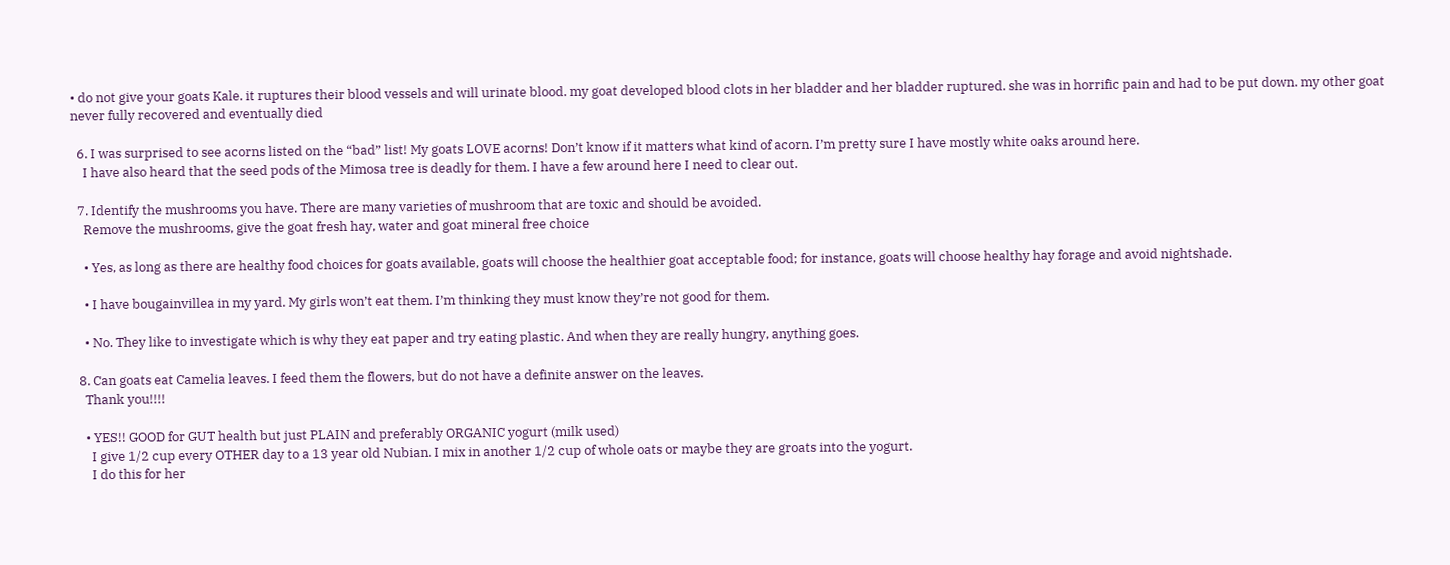• do not give your goats Kale. it ruptures their blood vessels and will urinate blood. my goat developed blood clots in her bladder and her bladder ruptured. she was in horrific pain and had to be put down. my other goat never fully recovered and eventually died

  6. I was surprised to see acorns listed on the “bad” list! My goats LOVE acorns! Don’t know if it matters what kind of acorn. I’m pretty sure I have mostly white oaks around here.
    I have also heard that the seed pods of the Mimosa tree is deadly for them. I have a few around here I need to clear out.

  7. Identify the mushrooms you have. There are many varieties of mushroom that are toxic and should be avoided.
    Remove the mushrooms, give the goat fresh hay, water and goat mineral free choice

    • Yes, as long as there are healthy food choices for goats available, goats will choose the healthier goat acceptable food; for instance, goats will choose healthy hay forage and avoid nightshade.

    • I have bougainvillea in my yard. My girls won’t eat them. I’m thinking they must know they’re not good for them.

    • No. They like to investigate which is why they eat paper and try eating plastic. And when they are really hungry, anything goes.

  8. Can goats eat Camelia leaves. I feed them the flowers, but do not have a definite answer on the leaves.
    Thank you!!!!

    • YES!! GOOD for GUT health but just PLAIN and preferably ORGANIC yogurt (milk used)
      I give 1/2 cup every OTHER day to a 13 year old Nubian. I mix in another 1/2 cup of whole oats or maybe they are groats into the yogurt.
      I do this for her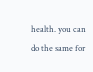health. you can do the same for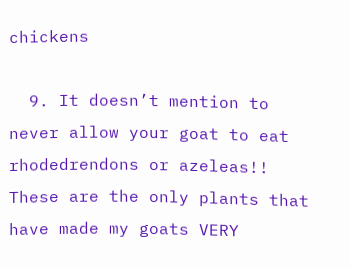chickens

  9. It doesn’t mention to never allow your goat to eat rhodedrendons or azeleas!! These are the only plants that have made my goats VERY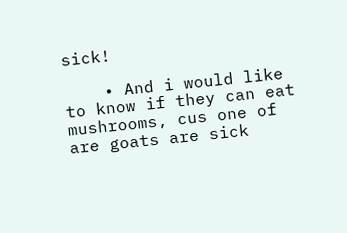sick!

    • And i would like to know if they can eat mushrooms, cus one of are goats are sick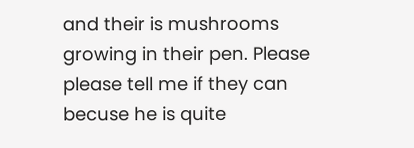and their is mushrooms growing in their pen. Please please tell me if they can becuse he is quite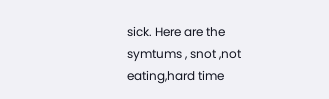sick. Here are the symtums , snot ,not eating,hard time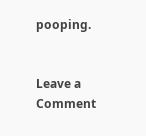pooping.


Leave a Comment